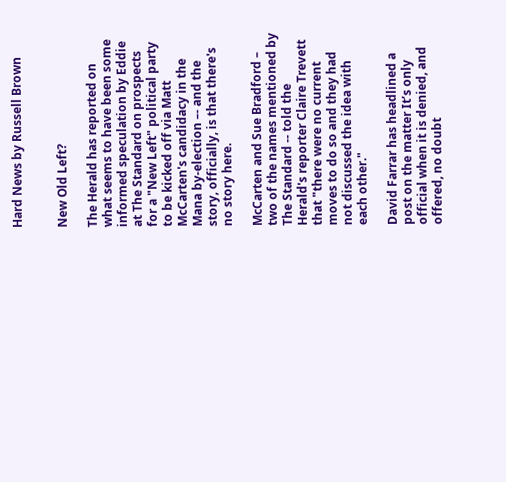Hard News by Russell Brown


New Old Left?

The Herald has reported on what seems to have been some informed speculation by Eddie at The Standard on prospects for a "New Left" political party to be kicked off via Matt McCarten's candidacy in the Mana by-election –- and the story, officially, is that there's no story here.

McCarten and Sue Bradford – two of the names mentioned by The Standard -- told the Herald's reporter Claire Trevett that "there were no current moves to do so and they had not discussed the idea with each other."

David Farrar has headlined a post on the matter It’s only official when it is denied, and offered, no doubt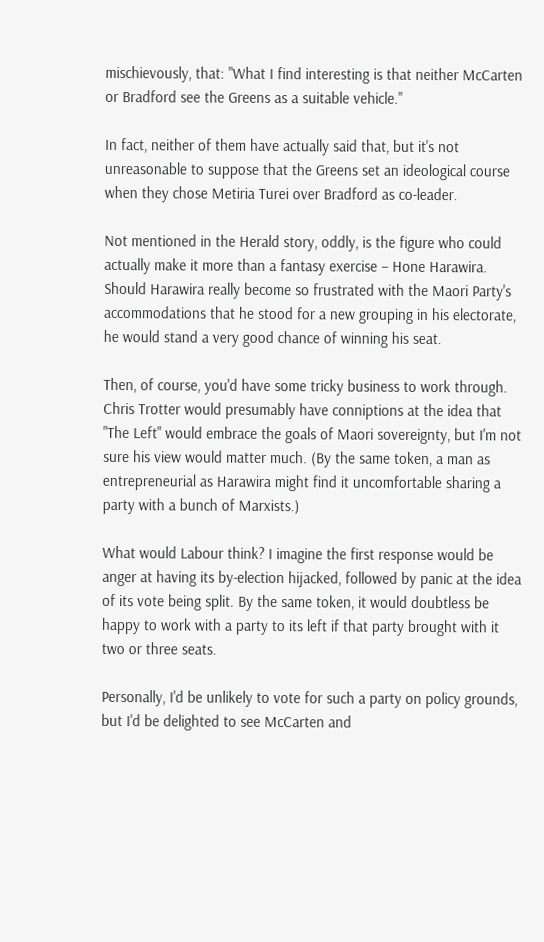mischievously, that: "What I find interesting is that neither McCarten or Bradford see the Greens as a suitable vehicle."

In fact, neither of them have actually said that, but it's not unreasonable to suppose that the Greens set an ideological course when they chose Metiria Turei over Bradford as co-leader.

Not mentioned in the Herald story, oddly, is the figure who could actually make it more than a fantasy exercise – Hone Harawira. Should Harawira really become so frustrated with the Maori Party's accommodations that he stood for a new grouping in his electorate, he would stand a very good chance of winning his seat.

Then, of course, you'd have some tricky business to work through. Chris Trotter would presumably have conniptions at the idea that "The Left" would embrace the goals of Maori sovereignty, but I'm not sure his view would matter much. (By the same token, a man as entrepreneurial as Harawira might find it uncomfortable sharing a party with a bunch of Marxists.)

What would Labour think? I imagine the first response would be anger at having its by-election hijacked, followed by panic at the idea of its vote being split. By the same token, it would doubtless be happy to work with a party to its left if that party brought with it two or three seats.

Personally, I'd be unlikely to vote for such a party on policy grounds, but I'd be delighted to see McCarten and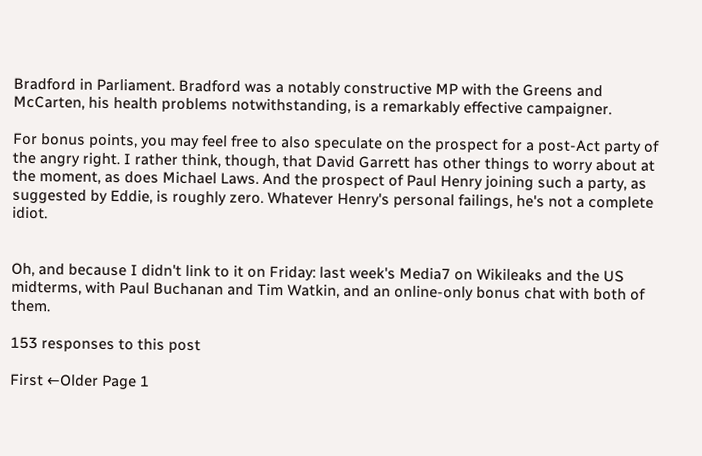Bradford in Parliament. Bradford was a notably constructive MP with the Greens and McCarten, his health problems notwithstanding, is a remarkably effective campaigner.

For bonus points, you may feel free to also speculate on the prospect for a post-Act party of the angry right. I rather think, though, that David Garrett has other things to worry about at the moment, as does Michael Laws. And the prospect of Paul Henry joining such a party, as suggested by Eddie, is roughly zero. Whatever Henry's personal failings, he's not a complete idiot.


Oh, and because I didn't link to it on Friday: last week's Media7 on Wikileaks and the US midterms, with Paul Buchanan and Tim Watkin, and an online-only bonus chat with both of them.

153 responses to this post

First ←Older Page 1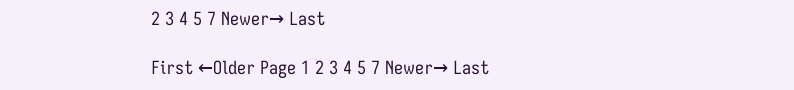2 3 4 5 7 Newer→ Last

First ←Older Page 1 2 3 4 5 7 Newer→ Last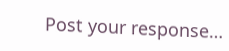Post your response…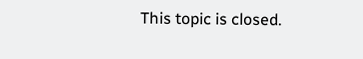This topic is closed.